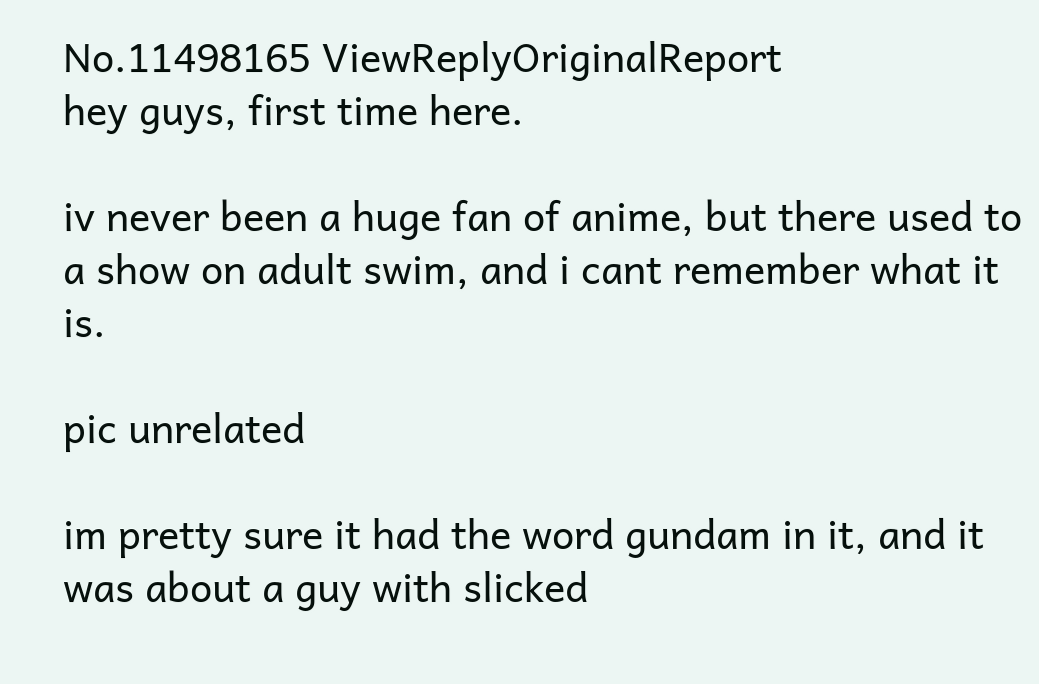No.11498165 ViewReplyOriginalReport
hey guys, first time here.

iv never been a huge fan of anime, but there used to a show on adult swim, and i cant remember what it is.

pic unrelated

im pretty sure it had the word gundam in it, and it was about a guy with slicked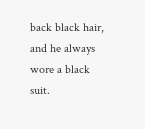back black hair, and he always wore a black suit.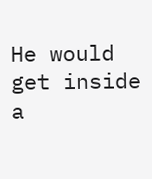He would get inside a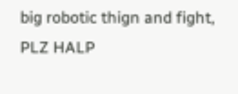big robotic thign and fight, PLZ HALP